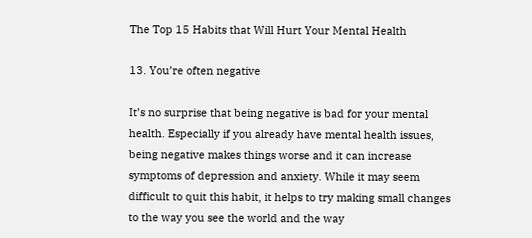The Top 15 Habits that Will Hurt Your Mental Health

13. You’re often negative

It’s no surprise that being negative is bad for your mental health. Especially if you already have mental health issues, being negative makes things worse and it can increase symptoms of depression and anxiety. While it may seem difficult to quit this habit, it helps to try making small changes to the way you see the world and the way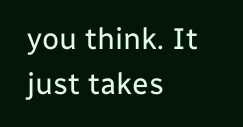you think. It just takes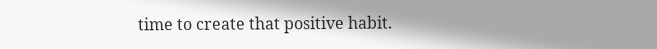time to create that positive habit.